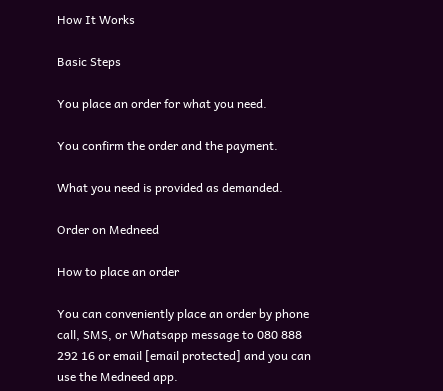How It Works

Basic Steps

You place an order for what you need.

You confirm the order and the payment.

What you need is provided as demanded.

Order on Medneed

How to place an order

You can conveniently place an order by phone call, SMS, or Whatsapp message to 080 888 292 16 or email [email protected] and you can use the Medneed app.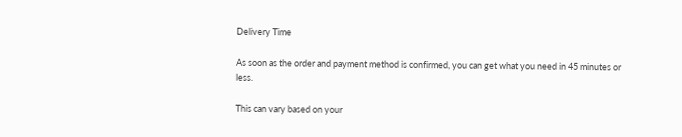Delivery Time

As soon as the order and payment method is confirmed, you can get what you need in 45 minutes or less.

This can vary based on your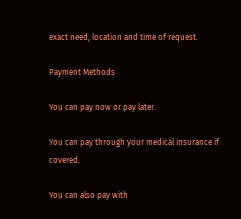exact need, location and time of request.

Payment Methods

You can pay now or pay later.

You can pay through your medical insurance if covered.

You can also pay with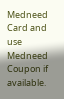Medneed Card and use Medneed Coupon if available.